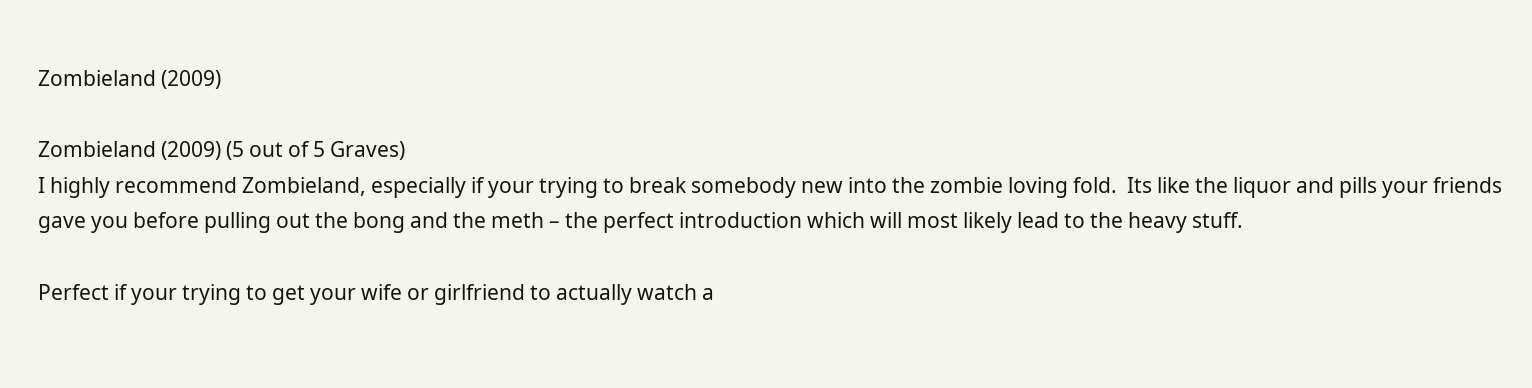Zombieland (2009)

Zombieland (2009) (5 out of 5 Graves)
I highly recommend Zombieland, especially if your trying to break somebody new into the zombie loving fold.  Its like the liquor and pills your friends gave you before pulling out the bong and the meth – the perfect introduction which will most likely lead to the heavy stuff.

Perfect if your trying to get your wife or girlfriend to actually watch a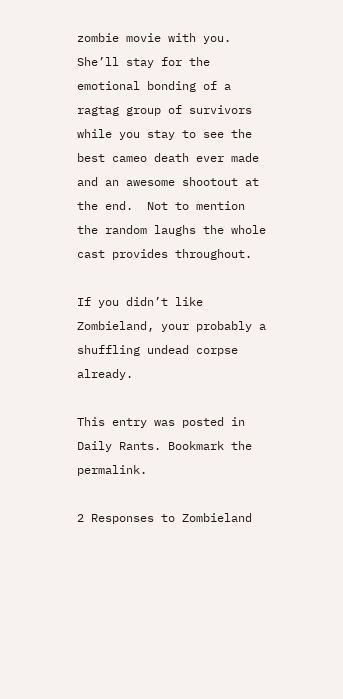zombie movie with you.  She’ll stay for the emotional bonding of a ragtag group of survivors while you stay to see the best cameo death ever made and an awesome shootout at the end.  Not to mention the random laughs the whole cast provides throughout.

If you didn’t like Zombieland, your probably a shuffling undead corpse already.

This entry was posted in Daily Rants. Bookmark the permalink.

2 Responses to Zombieland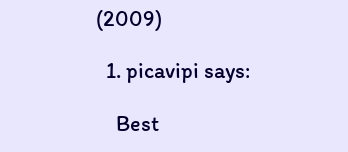(2009)

  1. picavipi says:

    Best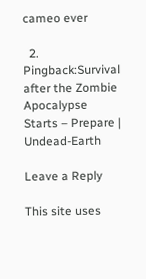cameo ever

  2. Pingback:Survival after the Zombie Apocalypse Starts – Prepare | Undead-Earth

Leave a Reply

This site uses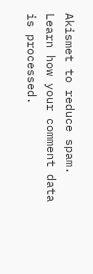Akismet to reduce spam. Learn how your comment data is processed.